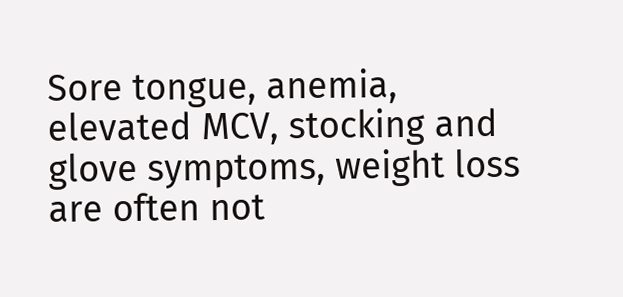Sore tongue, anemia, elevated MCV, stocking and glove symptoms, weight loss are often not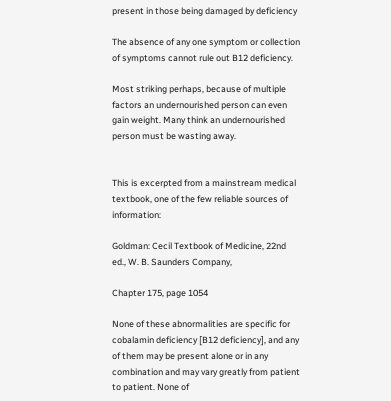present in those being damaged by deficiency

The absence of any one symptom or collection of symptoms cannot rule out B12 deficiency.

Most striking perhaps, because of multiple factors an undernourished person can even gain weight. Many think an undernourished person must be wasting away.


This is excerpted from a mainstream medical textbook, one of the few reliable sources of information:

Goldman: Cecil Textbook of Medicine, 22nd ed., W. B. Saunders Company,

Chapter 175, page 1054

None of these abnormalities are specific for cobalamin deficiency [B12 deficiency], and any of them may be present alone or in any combination and may vary greatly from patient to patient. None of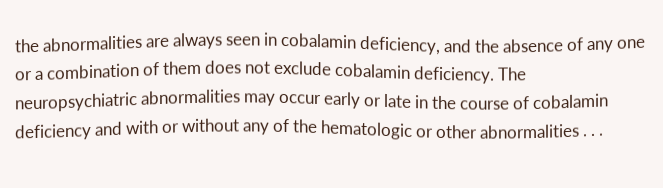the abnormalities are always seen in cobalamin deficiency, and the absence of any one or a combination of them does not exclude cobalamin deficiency. The neuropsychiatric abnormalities may occur early or late in the course of cobalamin deficiency and with or without any of the hematologic or other abnormalities . . .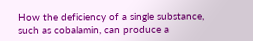How the deficiency of a single substance, such as cobalamin, can produce a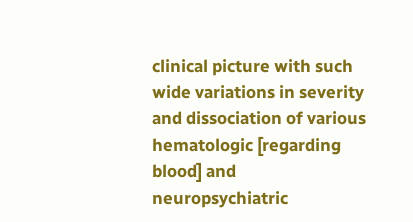clinical picture with such wide variations in severity and dissociation of various hematologic [regarding blood] and neuropsychiatric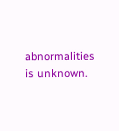abnormalities is unknown.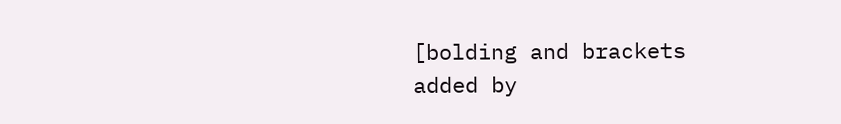[bolding and brackets added by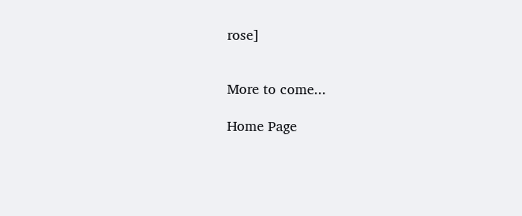rose]


More to come...

Home Page